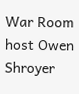War Room host Owen Shroyer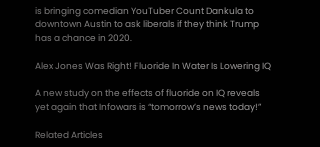is bringing comedian YouTuber Count Dankula to downtown Austin to ask liberals if they think Trump has a chance in 2020.

Alex Jones Was Right! Fluoride In Water Is Lowering IQ

A new study on the effects of fluoride on IQ reveals yet again that Infowars is “tomorrow’s news today!”

Related Articles